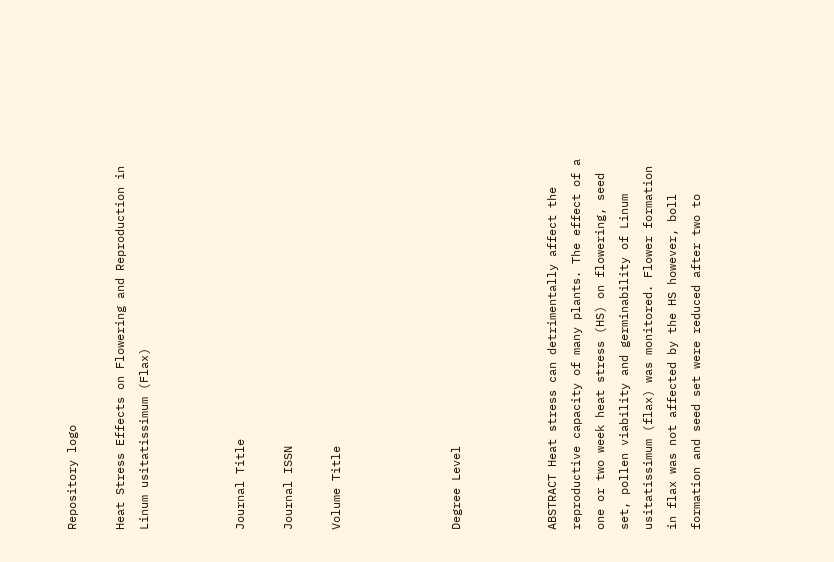Repository logo

Heat Stress Effects on Flowering and Reproduction in Linum usitatissimum (Flax)



Journal Title

Journal ISSN

Volume Title




Degree Level



ABSTRACT Heat stress can detrimentally affect the reproductive capacity of many plants. The effect of a one or two week heat stress (HS) on flowering, seed set, pollen viability and germinability of Linum usitatissimum (flax) was monitored. Flower formation in flax was not affected by the HS however, boll formation and seed set were reduced after two to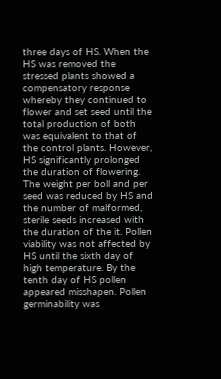three days of HS. When the HS was removed the stressed plants showed a compensatory response whereby they continued to flower and set seed until the total production of both was equivalent to that of the control plants. However, HS significantly prolonged the duration of flowering. The weight per boll and per seed was reduced by HS and the number of malformed, sterile seeds increased with the duration of the it. Pollen viability was not affected by HS until the sixth day of high temperature. By the tenth day of HS pollen appeared misshapen. Pollen germinability was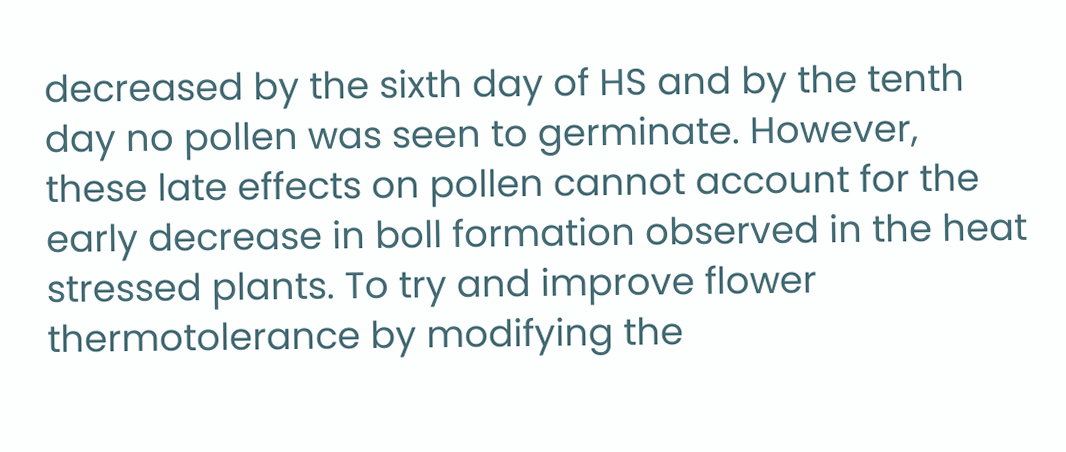decreased by the sixth day of HS and by the tenth day no pollen was seen to germinate. However, these late effects on pollen cannot account for the early decrease in boll formation observed in the heat stressed plants. To try and improve flower thermotolerance by modifying the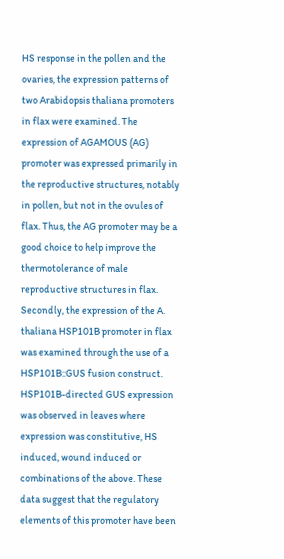HS response in the pollen and the ovaries, the expression patterns of two Arabidopsis thaliana promoters in flax were examined. The expression of AGAMOUS (AG) promoter was expressed primarily in the reproductive structures, notably in pollen, but not in the ovules of flax. Thus, the AG promoter may be a good choice to help improve the thermotolerance of male reproductive structures in flax. Secondly, the expression of the A. thaliana HSP101B promoter in flax was examined through the use of a HSP101B::GUS fusion construct. HSP101B-directed GUS expression was observed in leaves where expression was constitutive, HS induced, wound induced or combinations of the above. These data suggest that the regulatory elements of this promoter have been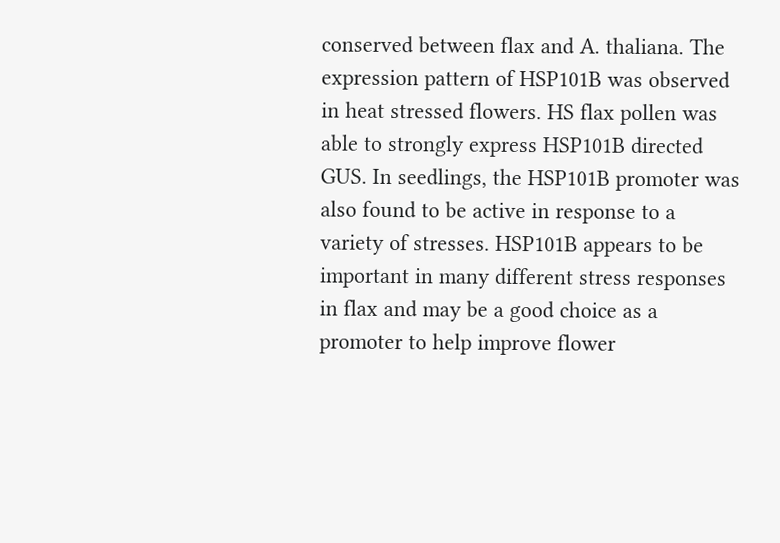conserved between flax and A. thaliana. The expression pattern of HSP101B was observed in heat stressed flowers. HS flax pollen was able to strongly express HSP101B directed GUS. In seedlings, the HSP101B promoter was also found to be active in response to a variety of stresses. HSP101B appears to be important in many different stress responses in flax and may be a good choice as a promoter to help improve flower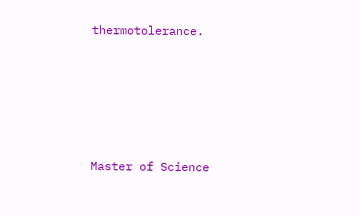thermotolerance.





Master of Science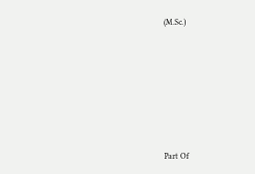(M.Sc.)







Part Of